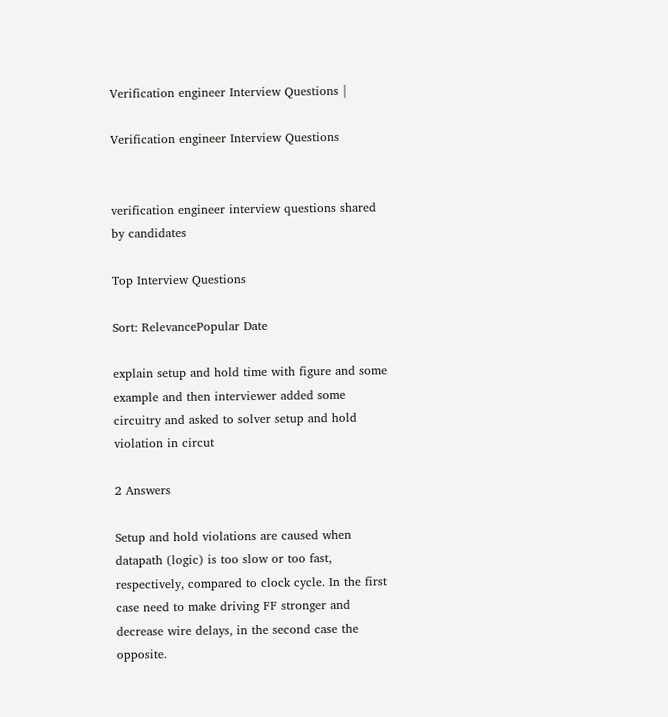Verification engineer Interview Questions |

Verification engineer Interview Questions


verification engineer interview questions shared by candidates

Top Interview Questions

Sort: RelevancePopular Date

explain setup and hold time with figure and some example and then interviewer added some circuitry and asked to solver setup and hold violation in circut

2 Answers

Setup and hold violations are caused when datapath (logic) is too slow or too fast, respectively, compared to clock cycle. In the first case need to make driving FF stronger and decrease wire delays, in the second case the opposite.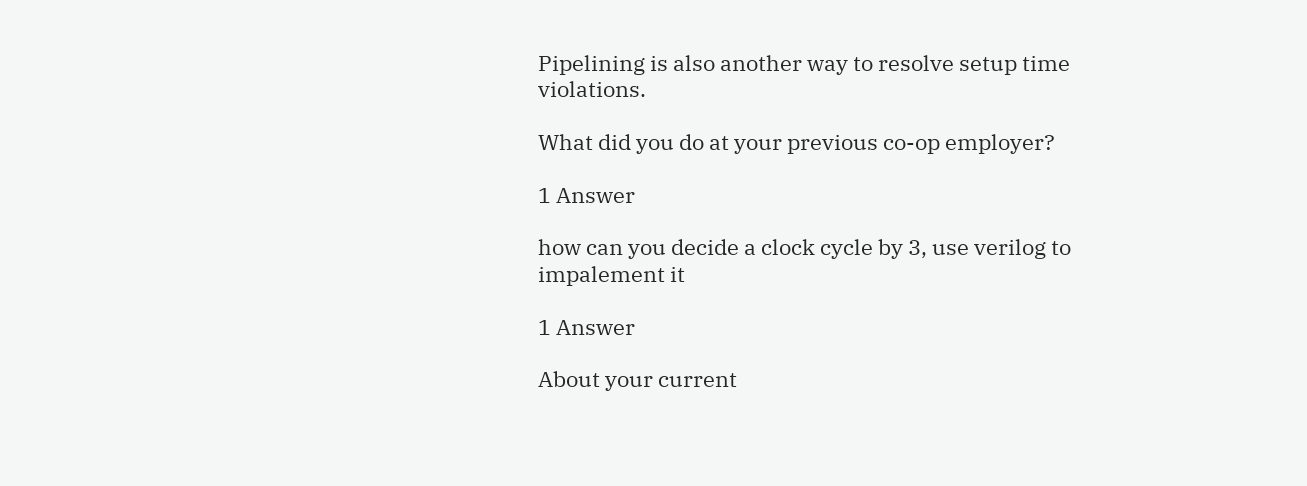Pipelining is also another way to resolve setup time violations.

What did you do at your previous co-op employer?

1 Answer

how can you decide a clock cycle by 3, use verilog to impalement it

1 Answer

About your current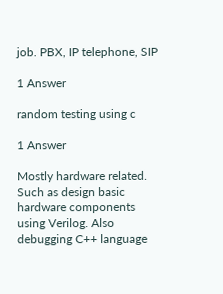job. PBX, IP telephone, SIP

1 Answer

random testing using c

1 Answer

Mostly hardware related. Such as design basic hardware components using Verilog. Also debugging C++ language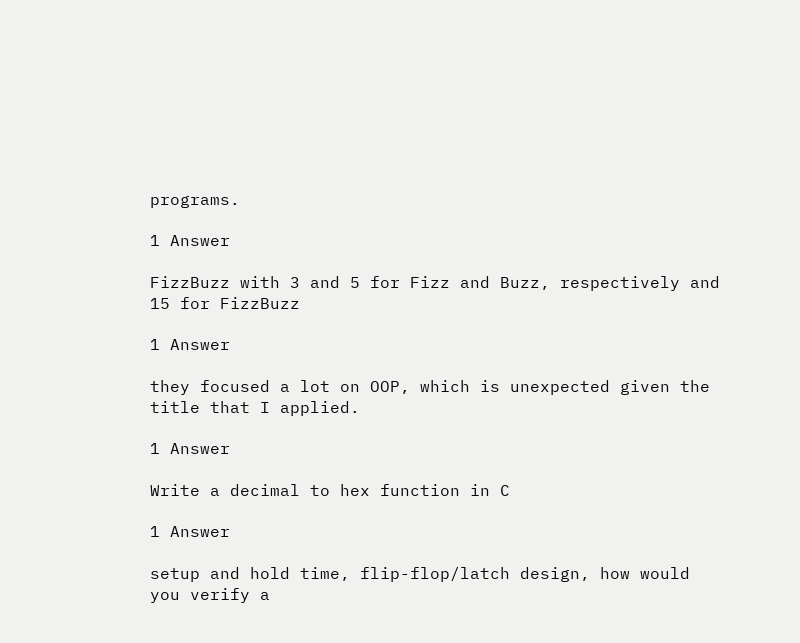programs.

1 Answer

FizzBuzz with 3 and 5 for Fizz and Buzz, respectively and 15 for FizzBuzz

1 Answer

they focused a lot on OOP, which is unexpected given the title that I applied.

1 Answer

Write a decimal to hex function in C

1 Answer

setup and hold time, flip-flop/latch design, how would you verify a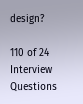design?

110 of 24 Interview Questions